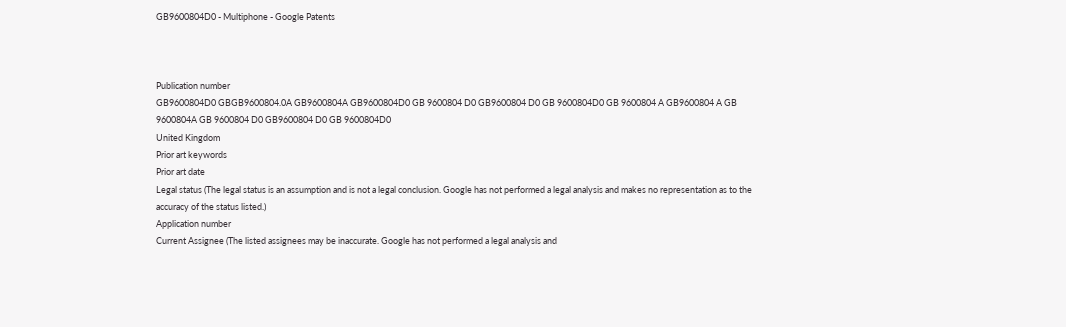GB9600804D0 - Multiphone - Google Patents



Publication number
GB9600804D0 GBGB9600804.0A GB9600804A GB9600804D0 GB 9600804 D0 GB9600804 D0 GB 9600804D0 GB 9600804 A GB9600804 A GB 9600804A GB 9600804 D0 GB9600804 D0 GB 9600804D0
United Kingdom
Prior art keywords
Prior art date
Legal status (The legal status is an assumption and is not a legal conclusion. Google has not performed a legal analysis and makes no representation as to the accuracy of the status listed.)
Application number
Current Assignee (The listed assignees may be inaccurate. Google has not performed a legal analysis and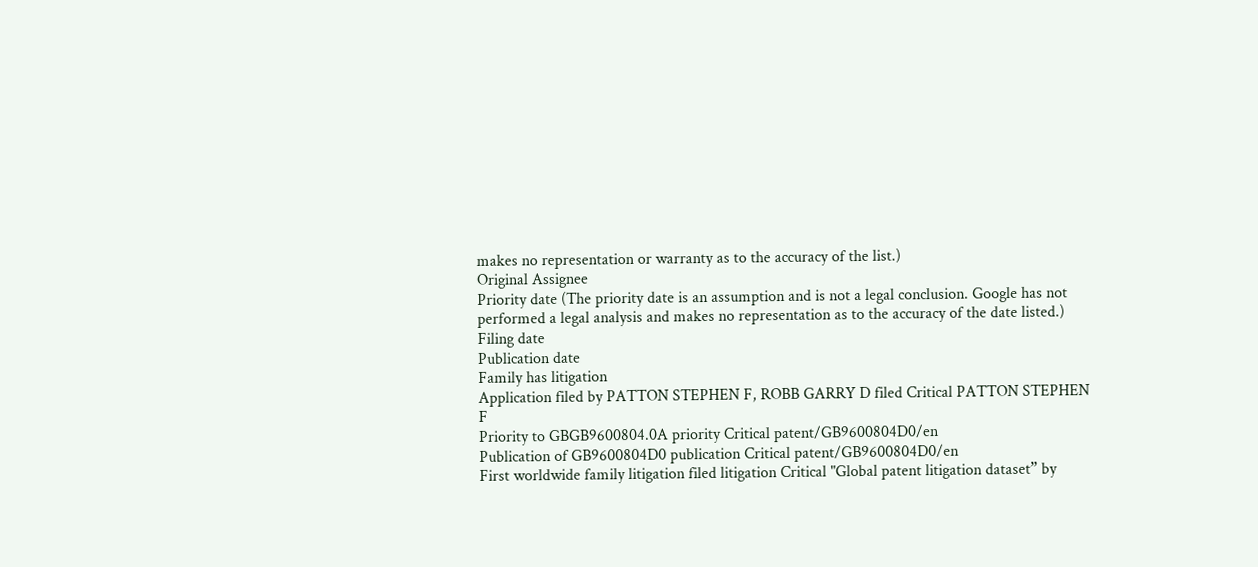makes no representation or warranty as to the accuracy of the list.)
Original Assignee
Priority date (The priority date is an assumption and is not a legal conclusion. Google has not performed a legal analysis and makes no representation as to the accuracy of the date listed.)
Filing date
Publication date
Family has litigation
Application filed by PATTON STEPHEN F, ROBB GARRY D filed Critical PATTON STEPHEN F
Priority to GBGB9600804.0A priority Critical patent/GB9600804D0/en
Publication of GB9600804D0 publication Critical patent/GB9600804D0/en
First worldwide family litigation filed litigation Critical "Global patent litigation dataset” by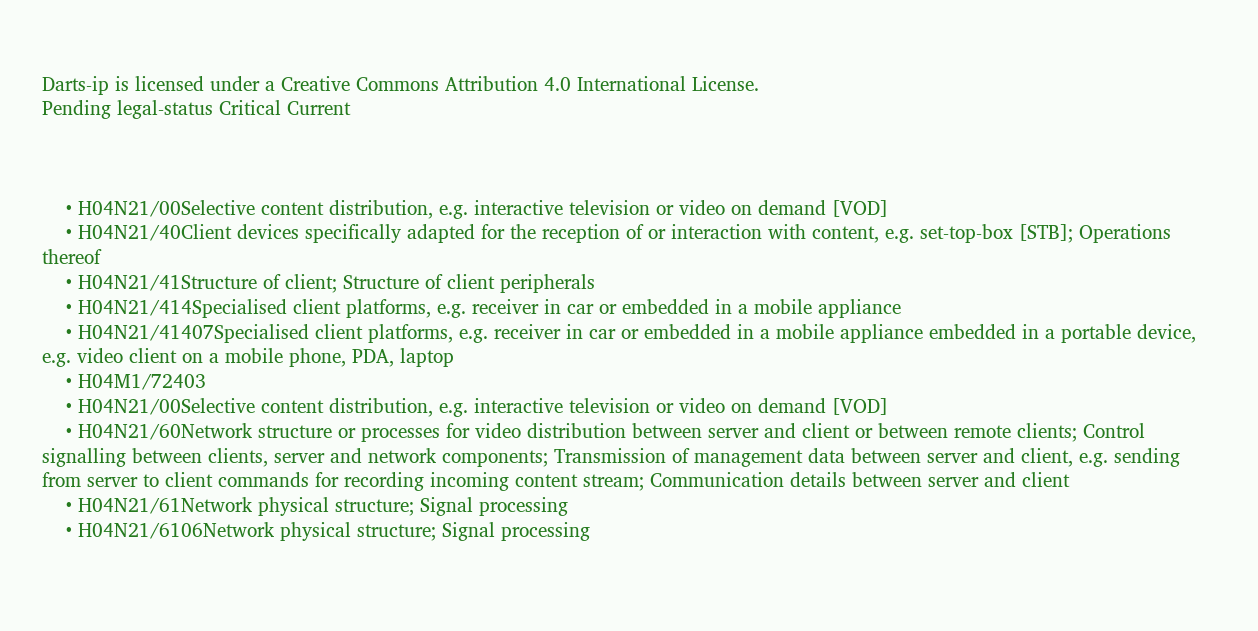Darts-ip is licensed under a Creative Commons Attribution 4.0 International License.
Pending legal-status Critical Current



    • H04N21/00Selective content distribution, e.g. interactive television or video on demand [VOD]
    • H04N21/40Client devices specifically adapted for the reception of or interaction with content, e.g. set-top-box [STB]; Operations thereof
    • H04N21/41Structure of client; Structure of client peripherals
    • H04N21/414Specialised client platforms, e.g. receiver in car or embedded in a mobile appliance
    • H04N21/41407Specialised client platforms, e.g. receiver in car or embedded in a mobile appliance embedded in a portable device, e.g. video client on a mobile phone, PDA, laptop
    • H04M1/72403
    • H04N21/00Selective content distribution, e.g. interactive television or video on demand [VOD]
    • H04N21/60Network structure or processes for video distribution between server and client or between remote clients; Control signalling between clients, server and network components; Transmission of management data between server and client, e.g. sending from server to client commands for recording incoming content stream; Communication details between server and client
    • H04N21/61Network physical structure; Signal processing
    • H04N21/6106Network physical structure; Signal processing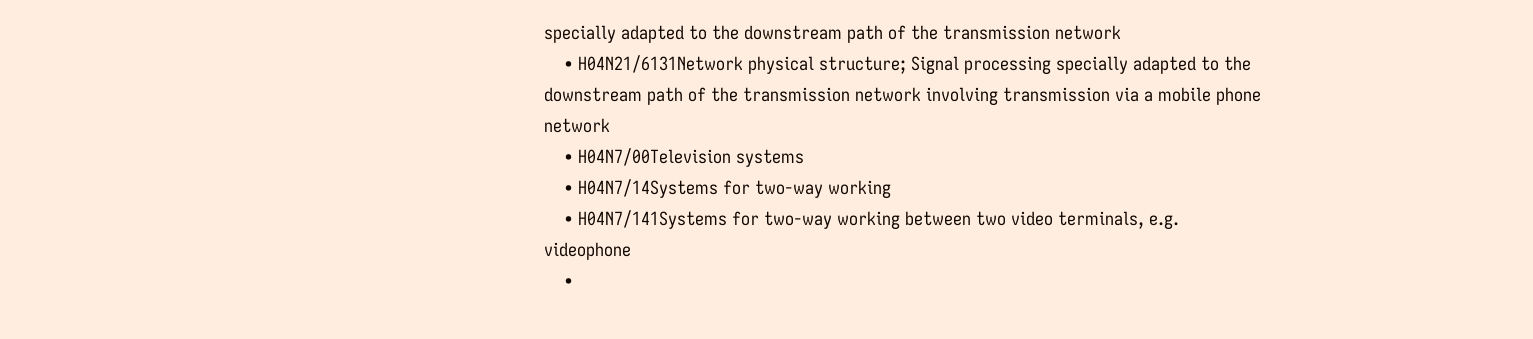specially adapted to the downstream path of the transmission network
    • H04N21/6131Network physical structure; Signal processing specially adapted to the downstream path of the transmission network involving transmission via a mobile phone network
    • H04N7/00Television systems
    • H04N7/14Systems for two-way working
    • H04N7/141Systems for two-way working between two video terminals, e.g. videophone
    •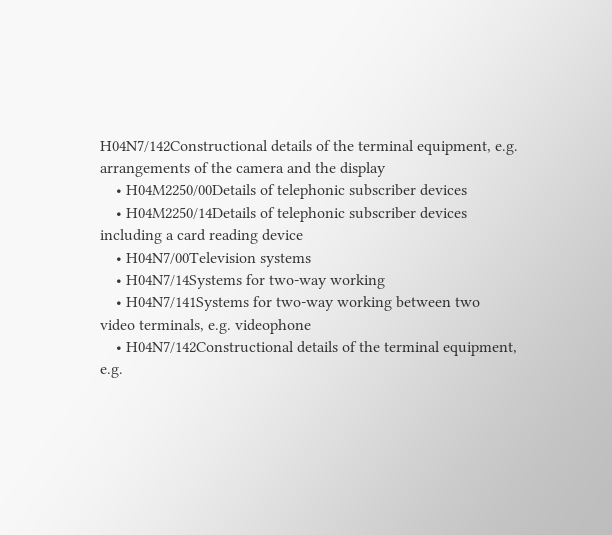H04N7/142Constructional details of the terminal equipment, e.g. arrangements of the camera and the display
    • H04M2250/00Details of telephonic subscriber devices
    • H04M2250/14Details of telephonic subscriber devices including a card reading device
    • H04N7/00Television systems
    • H04N7/14Systems for two-way working
    • H04N7/141Systems for two-way working between two video terminals, e.g. videophone
    • H04N7/142Constructional details of the terminal equipment, e.g.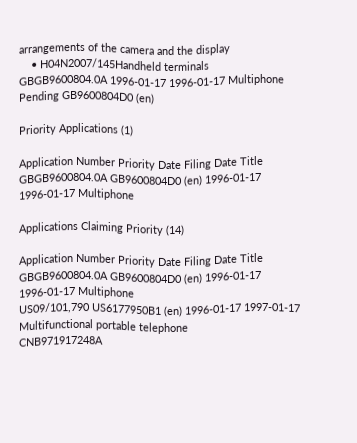arrangements of the camera and the display
    • H04N2007/145Handheld terminals
GBGB9600804.0A 1996-01-17 1996-01-17 Multiphone Pending GB9600804D0 (en)

Priority Applications (1)

Application Number Priority Date Filing Date Title
GBGB9600804.0A GB9600804D0 (en) 1996-01-17 1996-01-17 Multiphone

Applications Claiming Priority (14)

Application Number Priority Date Filing Date Title
GBGB9600804.0A GB9600804D0 (en) 1996-01-17 1996-01-17 Multiphone
US09/101,790 US6177950B1 (en) 1996-01-17 1997-01-17 Multifunctional portable telephone
CNB971917248A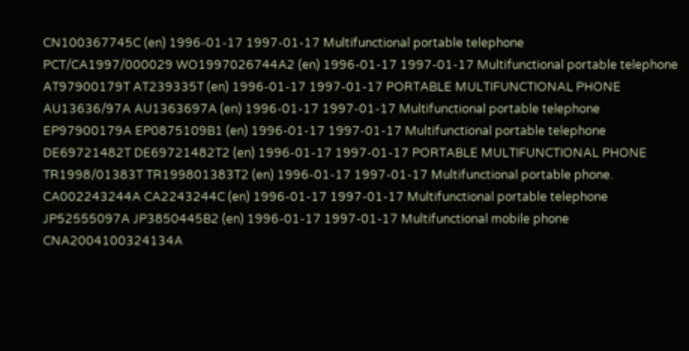CN100367745C (en) 1996-01-17 1997-01-17 Multifunctional portable telephone
PCT/CA1997/000029 WO1997026744A2 (en) 1996-01-17 1997-01-17 Multifunctional portable telephone
AT97900179T AT239335T (en) 1996-01-17 1997-01-17 PORTABLE MULTIFUNCTIONAL PHONE
AU13636/97A AU1363697A (en) 1996-01-17 1997-01-17 Multifunctional portable telephone
EP97900179A EP0875109B1 (en) 1996-01-17 1997-01-17 Multifunctional portable telephone
DE69721482T DE69721482T2 (en) 1996-01-17 1997-01-17 PORTABLE MULTIFUNCTIONAL PHONE
TR1998/01383T TR199801383T2 (en) 1996-01-17 1997-01-17 Multifunctional portable phone.
CA002243244A CA2243244C (en) 1996-01-17 1997-01-17 Multifunctional portable telephone
JP52555097A JP3850445B2 (en) 1996-01-17 1997-01-17 Multifunctional mobile phone
CNA2004100324134A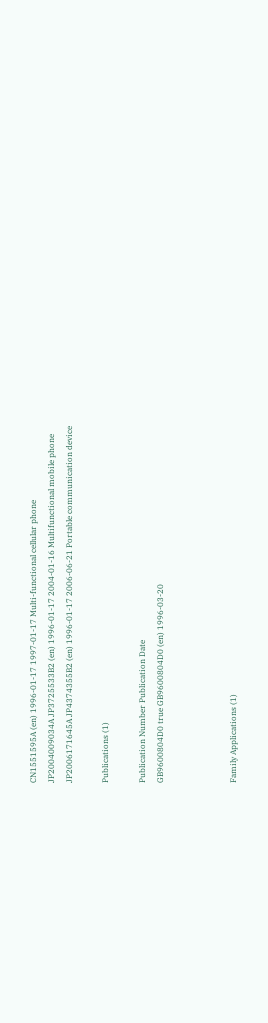CN1551595A (en) 1996-01-17 1997-01-17 Multi-functional cellular phone
JP2004009034A JP3725533B2 (en) 1996-01-17 2004-01-16 Multifunctional mobile phone
JP2006171645A JP4374355B2 (en) 1996-01-17 2006-06-21 Portable communication device

Publications (1)

Publication Number Publication Date
GB9600804D0 true GB9600804D0 (en) 1996-03-20



Family Applications (1)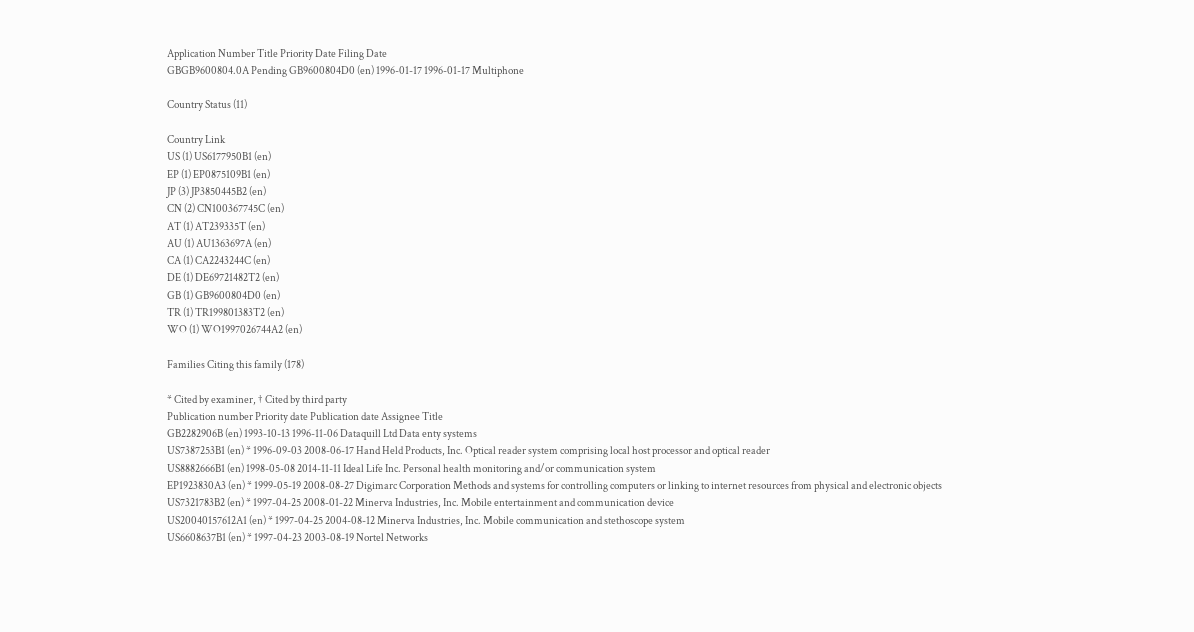Application Number Title Priority Date Filing Date
GBGB9600804.0A Pending GB9600804D0 (en) 1996-01-17 1996-01-17 Multiphone

Country Status (11)

Country Link
US (1) US6177950B1 (en)
EP (1) EP0875109B1 (en)
JP (3) JP3850445B2 (en)
CN (2) CN100367745C (en)
AT (1) AT239335T (en)
AU (1) AU1363697A (en)
CA (1) CA2243244C (en)
DE (1) DE69721482T2 (en)
GB (1) GB9600804D0 (en)
TR (1) TR199801383T2 (en)
WO (1) WO1997026744A2 (en)

Families Citing this family (178)

* Cited by examiner, † Cited by third party
Publication number Priority date Publication date Assignee Title
GB2282906B (en) 1993-10-13 1996-11-06 Dataquill Ltd Data enty systems
US7387253B1 (en) * 1996-09-03 2008-06-17 Hand Held Products, Inc. Optical reader system comprising local host processor and optical reader
US8882666B1 (en) 1998-05-08 2014-11-11 Ideal Life Inc. Personal health monitoring and/or communication system
EP1923830A3 (en) * 1999-05-19 2008-08-27 Digimarc Corporation Methods and systems for controlling computers or linking to internet resources from physical and electronic objects
US7321783B2 (en) * 1997-04-25 2008-01-22 Minerva Industries, Inc. Mobile entertainment and communication device
US20040157612A1 (en) * 1997-04-25 2004-08-12 Minerva Industries, Inc. Mobile communication and stethoscope system
US6608637B1 (en) * 1997-04-23 2003-08-19 Nortel Networks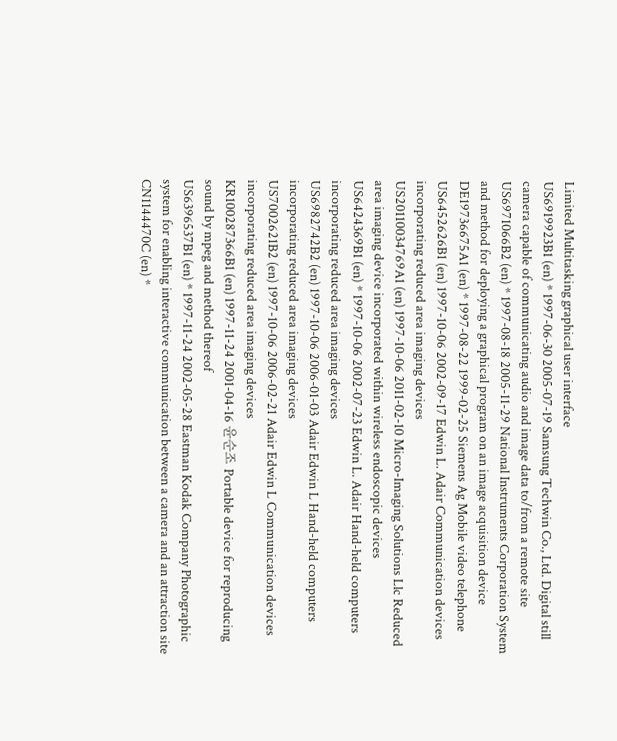Limited Multitasking graphical user interface
US6919923B1 (en) * 1997-06-30 2005-07-19 Samsung Techwin Co., Ltd. Digital still camera capable of communicating audio and image data to/from a remote site
US6971066B2 (en) * 1997-08-18 2005-11-29 National Instruments Corporation System and method for deploying a graphical program on an image acquisition device
DE19736675A1 (en) * 1997-08-22 1999-02-25 Siemens Ag Mobile video telephone
US6452626B1 (en) 1997-10-06 2002-09-17 Edwin L. Adair Communication devices incorporating reduced area imaging devices
US20110034769A1 (en) 1997-10-06 2011-02-10 Micro-Imaging Solutions Llc Reduced area imaging device incorporated within wireless endoscopic devices
US6424369B1 (en) * 1997-10-06 2002-07-23 Edwin L. Adair Hand-held computers incorporating reduced area imaging devices
US6982742B2 (en) 1997-10-06 2006-01-03 Adair Edwin L Hand-held computers incorporating reduced area imaging devices
US7002621B2 (en) 1997-10-06 2006-02-21 Adair Edwin L Communication devices incorporating reduced area imaging devices
KR100287366B1 (en) 1997-11-24 2001-04-16 윤순조 Portable device for reproducing sound by mpeg and method thereof
US6396537B1 (en) * 1997-11-24 2002-05-28 Eastman Kodak Company Photographic system for enabling interactive communication between a camera and an attraction site
CN1144470C (en) *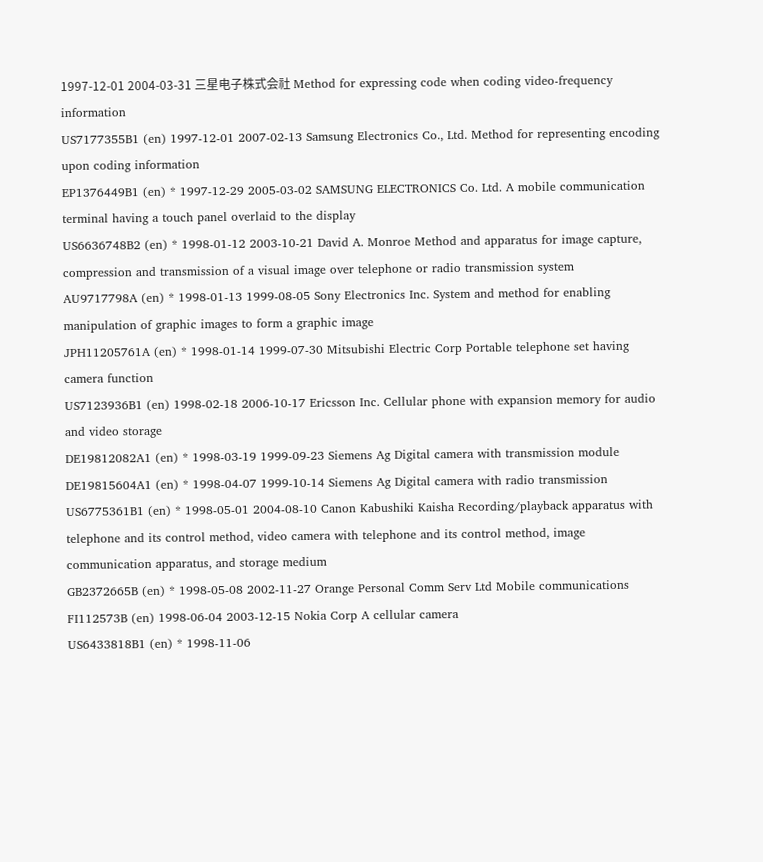1997-12-01 2004-03-31 三星电子株式会社 Method for expressing code when coding video-frequency information
US7177355B1 (en) 1997-12-01 2007-02-13 Samsung Electronics Co., Ltd. Method for representing encoding upon coding information
EP1376449B1 (en) * 1997-12-29 2005-03-02 SAMSUNG ELECTRONICS Co. Ltd. A mobile communication terminal having a touch panel overlaid to the display
US6636748B2 (en) * 1998-01-12 2003-10-21 David A. Monroe Method and apparatus for image capture, compression and transmission of a visual image over telephone or radio transmission system
AU9717798A (en) * 1998-01-13 1999-08-05 Sony Electronics Inc. System and method for enabling manipulation of graphic images to form a graphic image
JPH11205761A (en) * 1998-01-14 1999-07-30 Mitsubishi Electric Corp Portable telephone set having camera function
US7123936B1 (en) 1998-02-18 2006-10-17 Ericsson Inc. Cellular phone with expansion memory for audio and video storage
DE19812082A1 (en) * 1998-03-19 1999-09-23 Siemens Ag Digital camera with transmission module
DE19815604A1 (en) * 1998-04-07 1999-10-14 Siemens Ag Digital camera with radio transmission
US6775361B1 (en) * 1998-05-01 2004-08-10 Canon Kabushiki Kaisha Recording/playback apparatus with telephone and its control method, video camera with telephone and its control method, image communication apparatus, and storage medium
GB2372665B (en) * 1998-05-08 2002-11-27 Orange Personal Comm Serv Ltd Mobile communications
FI112573B (en) 1998-06-04 2003-12-15 Nokia Corp A cellular camera
US6433818B1 (en) * 1998-11-06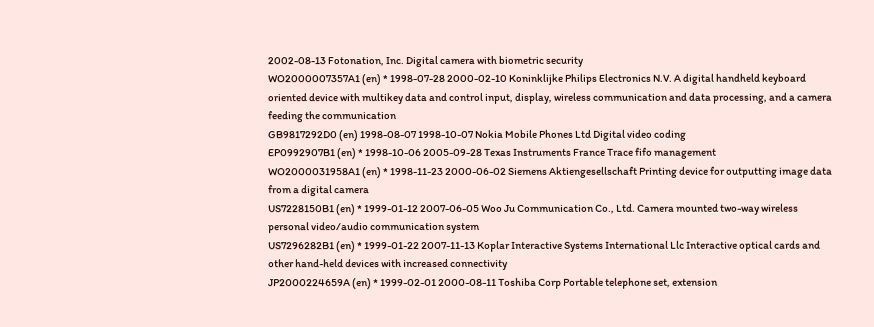2002-08-13 Fotonation, Inc. Digital camera with biometric security
WO2000007357A1 (en) * 1998-07-28 2000-02-10 Koninklijke Philips Electronics N.V. A digital handheld keyboard oriented device with multikey data and control input, display, wireless communication and data processing, and a camera feeding the communication
GB9817292D0 (en) 1998-08-07 1998-10-07 Nokia Mobile Phones Ltd Digital video coding
EP0992907B1 (en) * 1998-10-06 2005-09-28 Texas Instruments France Trace fifo management
WO2000031958A1 (en) * 1998-11-23 2000-06-02 Siemens Aktiengesellschaft Printing device for outputting image data from a digital camera
US7228150B1 (en) * 1999-01-12 2007-06-05 Woo Ju Communication Co., Ltd. Camera mounted two-way wireless personal video/audio communication system
US7296282B1 (en) * 1999-01-22 2007-11-13 Koplar Interactive Systems International Llc Interactive optical cards and other hand-held devices with increased connectivity
JP2000224659A (en) * 1999-02-01 2000-08-11 Toshiba Corp Portable telephone set, extension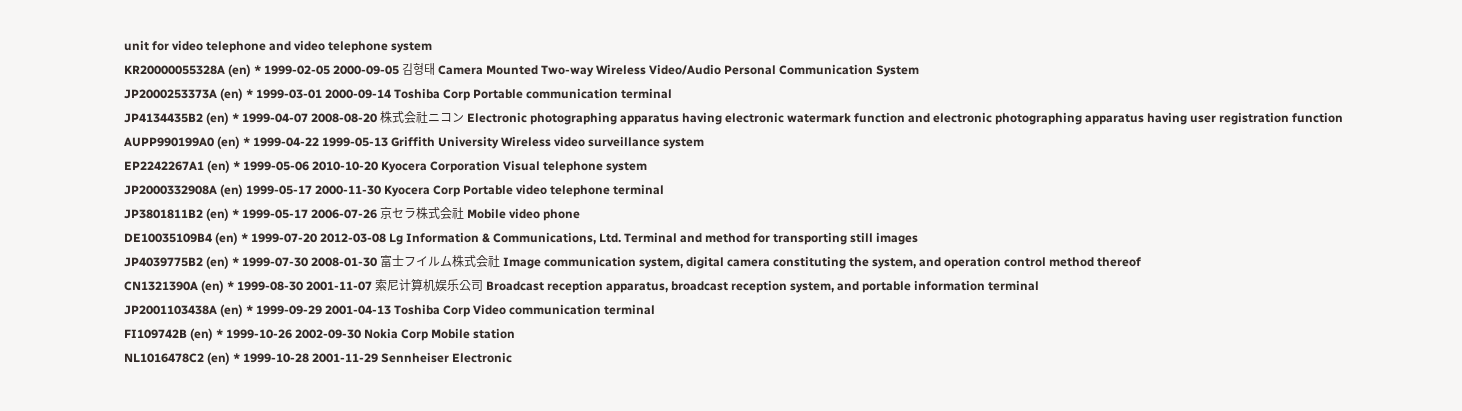unit for video telephone and video telephone system
KR20000055328A (en) * 1999-02-05 2000-09-05 김형태 Camera Mounted Two-way Wireless Video/Audio Personal Communication System
JP2000253373A (en) * 1999-03-01 2000-09-14 Toshiba Corp Portable communication terminal
JP4134435B2 (en) * 1999-04-07 2008-08-20 株式会社ニコン Electronic photographing apparatus having electronic watermark function and electronic photographing apparatus having user registration function
AUPP990199A0 (en) * 1999-04-22 1999-05-13 Griffith University Wireless video surveillance system
EP2242267A1 (en) * 1999-05-06 2010-10-20 Kyocera Corporation Visual telephone system
JP2000332908A (en) 1999-05-17 2000-11-30 Kyocera Corp Portable video telephone terminal
JP3801811B2 (en) * 1999-05-17 2006-07-26 京セラ株式会社 Mobile video phone
DE10035109B4 (en) * 1999-07-20 2012-03-08 Lg Information & Communications, Ltd. Terminal and method for transporting still images
JP4039775B2 (en) * 1999-07-30 2008-01-30 富士フイルム株式会社 Image communication system, digital camera constituting the system, and operation control method thereof
CN1321390A (en) * 1999-08-30 2001-11-07 索尼计算机娱乐公司 Broadcast reception apparatus, broadcast reception system, and portable information terminal
JP2001103438A (en) * 1999-09-29 2001-04-13 Toshiba Corp Video communication terminal
FI109742B (en) * 1999-10-26 2002-09-30 Nokia Corp Mobile station
NL1016478C2 (en) * 1999-10-28 2001-11-29 Sennheiser Electronic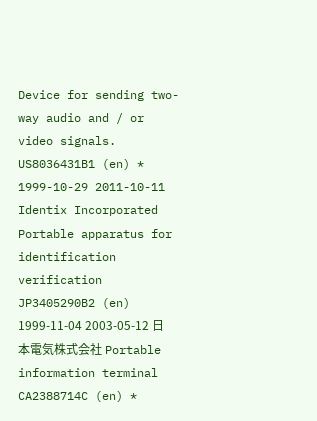Device for sending two-way audio and / or video signals.
US8036431B1 (en) * 1999-10-29 2011-10-11 Identix Incorporated Portable apparatus for identification verification
JP3405290B2 (en) 1999-11-04 2003-05-12 日本電気株式会社 Portable information terminal
CA2388714C (en) *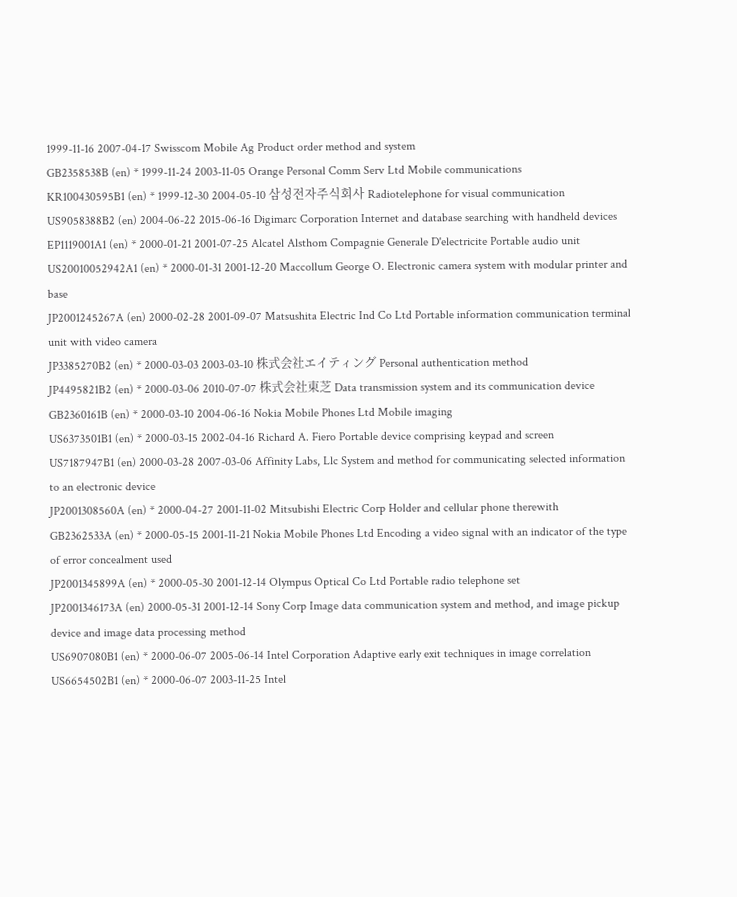1999-11-16 2007-04-17 Swisscom Mobile Ag Product order method and system
GB2358538B (en) * 1999-11-24 2003-11-05 Orange Personal Comm Serv Ltd Mobile communications
KR100430595B1 (en) * 1999-12-30 2004-05-10 삼성전자주식회사 Radiotelephone for visual communication
US9058388B2 (en) 2004-06-22 2015-06-16 Digimarc Corporation Internet and database searching with handheld devices
EP1119001A1 (en) * 2000-01-21 2001-07-25 Alcatel Alsthom Compagnie Generale D'electricite Portable audio unit
US20010052942A1 (en) * 2000-01-31 2001-12-20 Maccollum George O. Electronic camera system with modular printer and base
JP2001245267A (en) 2000-02-28 2001-09-07 Matsushita Electric Ind Co Ltd Portable information communication terminal unit with video camera
JP3385270B2 (en) * 2000-03-03 2003-03-10 株式会社エイティング Personal authentication method
JP4495821B2 (en) * 2000-03-06 2010-07-07 株式会社東芝 Data transmission system and its communication device
GB2360161B (en) * 2000-03-10 2004-06-16 Nokia Mobile Phones Ltd Mobile imaging
US6373501B1 (en) * 2000-03-15 2002-04-16 Richard A. Fiero Portable device comprising keypad and screen
US7187947B1 (en) 2000-03-28 2007-03-06 Affinity Labs, Llc System and method for communicating selected information to an electronic device
JP2001308560A (en) * 2000-04-27 2001-11-02 Mitsubishi Electric Corp Holder and cellular phone therewith
GB2362533A (en) * 2000-05-15 2001-11-21 Nokia Mobile Phones Ltd Encoding a video signal with an indicator of the type of error concealment used
JP2001345899A (en) * 2000-05-30 2001-12-14 Olympus Optical Co Ltd Portable radio telephone set
JP2001346173A (en) 2000-05-31 2001-12-14 Sony Corp Image data communication system and method, and image pickup device and image data processing method
US6907080B1 (en) * 2000-06-07 2005-06-14 Intel Corporation Adaptive early exit techniques in image correlation
US6654502B1 (en) * 2000-06-07 2003-11-25 Intel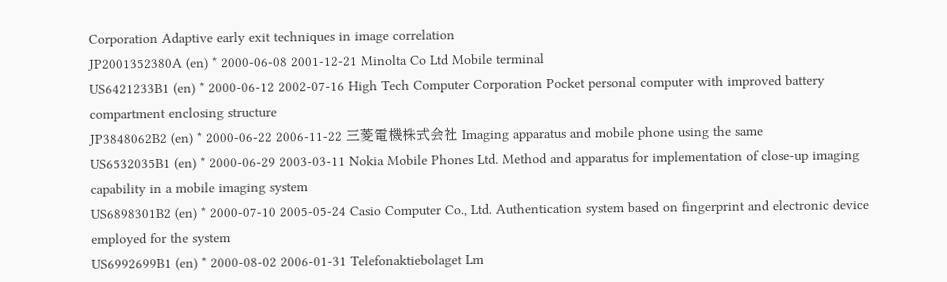Corporation Adaptive early exit techniques in image correlation
JP2001352380A (en) * 2000-06-08 2001-12-21 Minolta Co Ltd Mobile terminal
US6421233B1 (en) * 2000-06-12 2002-07-16 High Tech Computer Corporation Pocket personal computer with improved battery compartment enclosing structure
JP3848062B2 (en) * 2000-06-22 2006-11-22 三菱電機株式会社 Imaging apparatus and mobile phone using the same
US6532035B1 (en) * 2000-06-29 2003-03-11 Nokia Mobile Phones Ltd. Method and apparatus for implementation of close-up imaging capability in a mobile imaging system
US6898301B2 (en) * 2000-07-10 2005-05-24 Casio Computer Co., Ltd. Authentication system based on fingerprint and electronic device employed for the system
US6992699B1 (en) * 2000-08-02 2006-01-31 Telefonaktiebolaget Lm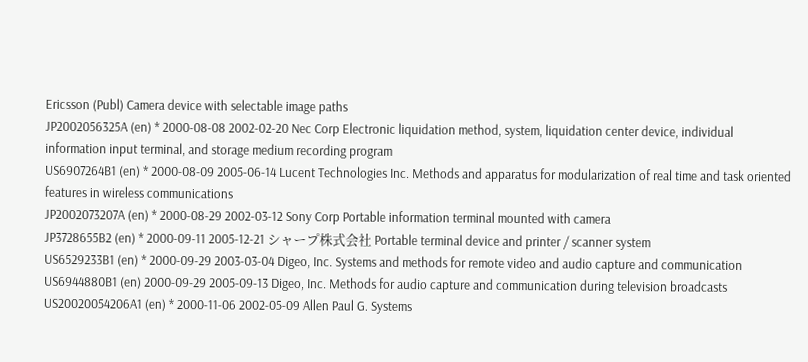Ericsson (Publ) Camera device with selectable image paths
JP2002056325A (en) * 2000-08-08 2002-02-20 Nec Corp Electronic liquidation method, system, liquidation center device, individual information input terminal, and storage medium recording program
US6907264B1 (en) * 2000-08-09 2005-06-14 Lucent Technologies Inc. Methods and apparatus for modularization of real time and task oriented features in wireless communications
JP2002073207A (en) * 2000-08-29 2002-03-12 Sony Corp Portable information terminal mounted with camera
JP3728655B2 (en) * 2000-09-11 2005-12-21 シャープ株式会社 Portable terminal device and printer / scanner system
US6529233B1 (en) * 2000-09-29 2003-03-04 Digeo, Inc. Systems and methods for remote video and audio capture and communication
US6944880B1 (en) 2000-09-29 2005-09-13 Digeo, Inc. Methods for audio capture and communication during television broadcasts
US20020054206A1 (en) * 2000-11-06 2002-05-09 Allen Paul G. Systems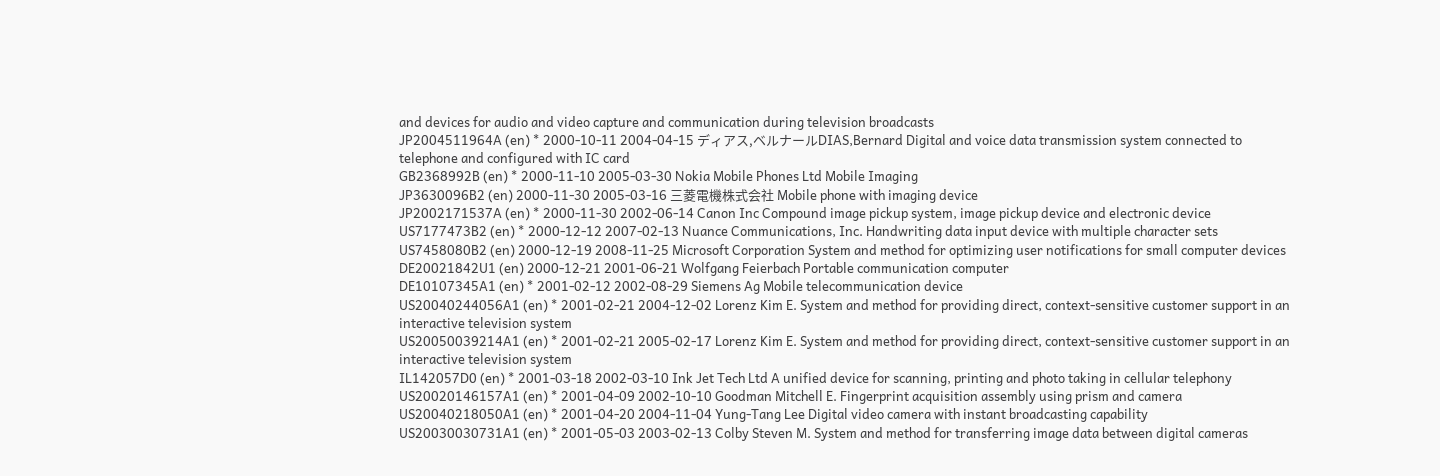and devices for audio and video capture and communication during television broadcasts
JP2004511964A (en) * 2000-10-11 2004-04-15 ディアス,ベルナールDIAS,Bernard Digital and voice data transmission system connected to telephone and configured with IC card
GB2368992B (en) * 2000-11-10 2005-03-30 Nokia Mobile Phones Ltd Mobile Imaging
JP3630096B2 (en) 2000-11-30 2005-03-16 三菱電機株式会社 Mobile phone with imaging device
JP2002171537A (en) * 2000-11-30 2002-06-14 Canon Inc Compound image pickup system, image pickup device and electronic device
US7177473B2 (en) * 2000-12-12 2007-02-13 Nuance Communications, Inc. Handwriting data input device with multiple character sets
US7458080B2 (en) 2000-12-19 2008-11-25 Microsoft Corporation System and method for optimizing user notifications for small computer devices
DE20021842U1 (en) 2000-12-21 2001-06-21 Wolfgang Feierbach Portable communication computer
DE10107345A1 (en) * 2001-02-12 2002-08-29 Siemens Ag Mobile telecommunication device
US20040244056A1 (en) * 2001-02-21 2004-12-02 Lorenz Kim E. System and method for providing direct, context-sensitive customer support in an interactive television system
US20050039214A1 (en) * 2001-02-21 2005-02-17 Lorenz Kim E. System and method for providing direct, context-sensitive customer support in an interactive television system
IL142057D0 (en) * 2001-03-18 2002-03-10 Ink Jet Tech Ltd A unified device for scanning, printing and photo taking in cellular telephony
US20020146157A1 (en) * 2001-04-09 2002-10-10 Goodman Mitchell E. Fingerprint acquisition assembly using prism and camera
US20040218050A1 (en) * 2001-04-20 2004-11-04 Yung-Tang Lee Digital video camera with instant broadcasting capability
US20030030731A1 (en) * 2001-05-03 2003-02-13 Colby Steven M. System and method for transferring image data between digital cameras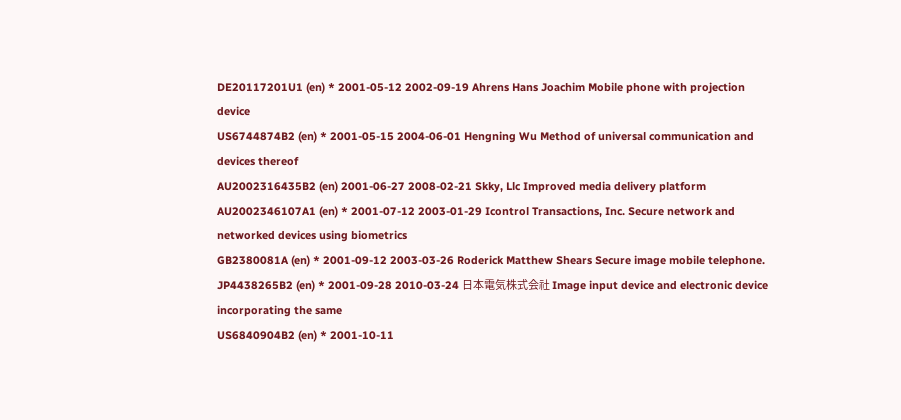DE20117201U1 (en) * 2001-05-12 2002-09-19 Ahrens Hans Joachim Mobile phone with projection device
US6744874B2 (en) * 2001-05-15 2004-06-01 Hengning Wu Method of universal communication and devices thereof
AU2002316435B2 (en) 2001-06-27 2008-02-21 Skky, Llc Improved media delivery platform
AU2002346107A1 (en) * 2001-07-12 2003-01-29 Icontrol Transactions, Inc. Secure network and networked devices using biometrics
GB2380081A (en) * 2001-09-12 2003-03-26 Roderick Matthew Shears Secure image mobile telephone.
JP4438265B2 (en) * 2001-09-28 2010-03-24 日本電気株式会社 Image input device and electronic device incorporating the same
US6840904B2 (en) * 2001-10-11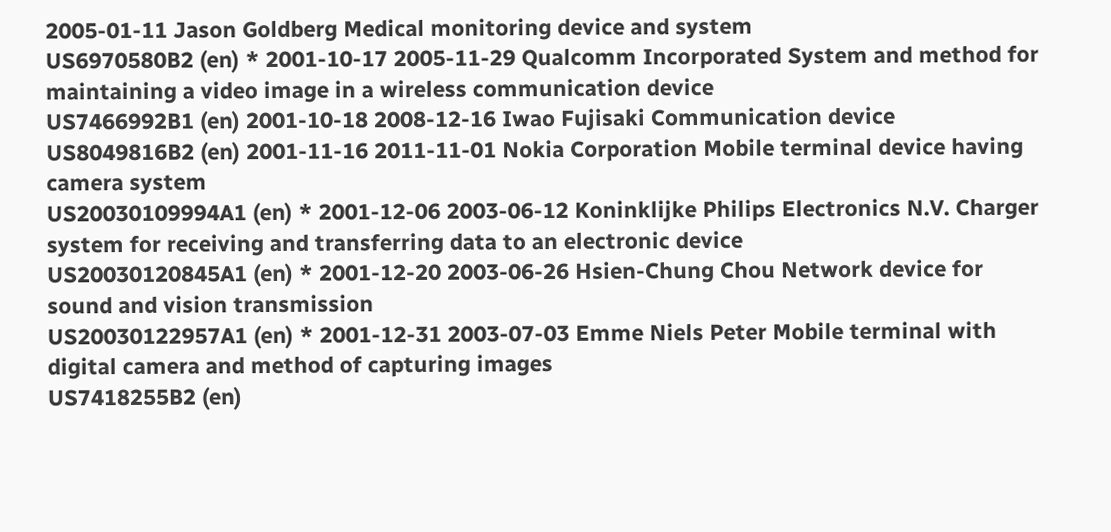2005-01-11 Jason Goldberg Medical monitoring device and system
US6970580B2 (en) * 2001-10-17 2005-11-29 Qualcomm Incorporated System and method for maintaining a video image in a wireless communication device
US7466992B1 (en) 2001-10-18 2008-12-16 Iwao Fujisaki Communication device
US8049816B2 (en) 2001-11-16 2011-11-01 Nokia Corporation Mobile terminal device having camera system
US20030109994A1 (en) * 2001-12-06 2003-06-12 Koninklijke Philips Electronics N.V. Charger system for receiving and transferring data to an electronic device
US20030120845A1 (en) * 2001-12-20 2003-06-26 Hsien-Chung Chou Network device for sound and vision transmission
US20030122957A1 (en) * 2001-12-31 2003-07-03 Emme Niels Peter Mobile terminal with digital camera and method of capturing images
US7418255B2 (en)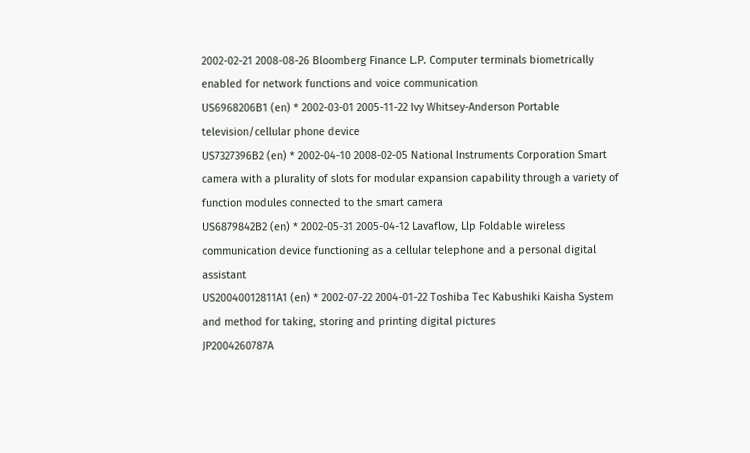2002-02-21 2008-08-26 Bloomberg Finance L.P. Computer terminals biometrically enabled for network functions and voice communication
US6968206B1 (en) * 2002-03-01 2005-11-22 Ivy Whitsey-Anderson Portable television/cellular phone device
US7327396B2 (en) * 2002-04-10 2008-02-05 National Instruments Corporation Smart camera with a plurality of slots for modular expansion capability through a variety of function modules connected to the smart camera
US6879842B2 (en) * 2002-05-31 2005-04-12 Lavaflow, Llp Foldable wireless communication device functioning as a cellular telephone and a personal digital assistant
US20040012811A1 (en) * 2002-07-22 2004-01-22 Toshiba Tec Kabushiki Kaisha System and method for taking, storing and printing digital pictures
JP2004260787A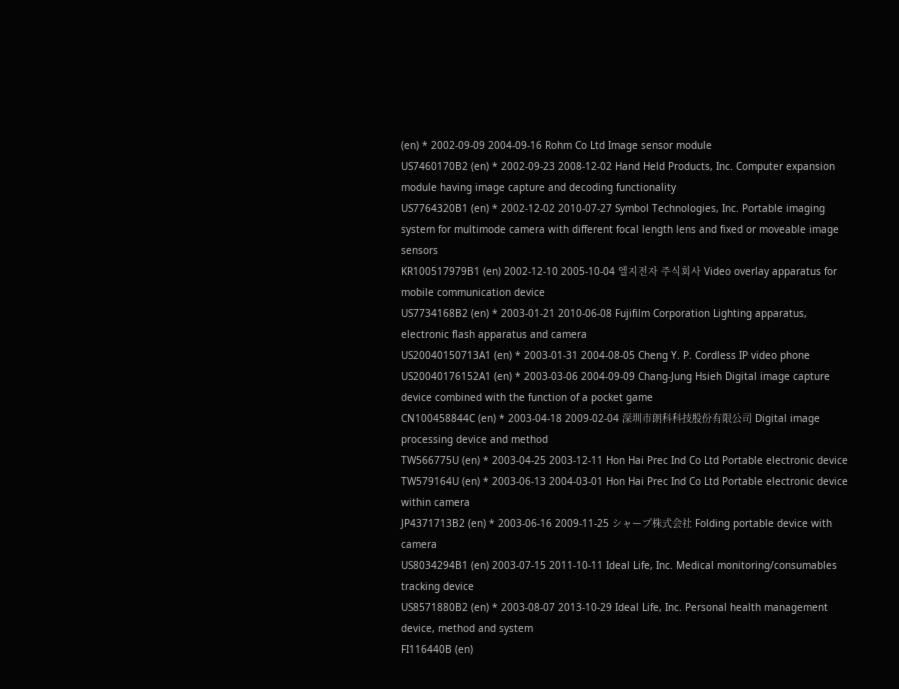(en) * 2002-09-09 2004-09-16 Rohm Co Ltd Image sensor module
US7460170B2 (en) * 2002-09-23 2008-12-02 Hand Held Products, Inc. Computer expansion module having image capture and decoding functionality
US7764320B1 (en) * 2002-12-02 2010-07-27 Symbol Technologies, Inc. Portable imaging system for multimode camera with different focal length lens and fixed or moveable image sensors
KR100517979B1 (en) 2002-12-10 2005-10-04 엘지전자 주식회사 Video overlay apparatus for mobile communication device
US7734168B2 (en) * 2003-01-21 2010-06-08 Fujifilm Corporation Lighting apparatus, electronic flash apparatus and camera
US20040150713A1 (en) * 2003-01-31 2004-08-05 Cheng Y. P. Cordless IP video phone
US20040176152A1 (en) * 2003-03-06 2004-09-09 Chang-Jung Hsieh Digital image capture device combined with the function of a pocket game
CN100458844C (en) * 2003-04-18 2009-02-04 深圳市朗科科技股份有限公司 Digital image processing device and method
TW566775U (en) * 2003-04-25 2003-12-11 Hon Hai Prec Ind Co Ltd Portable electronic device
TW579164U (en) * 2003-06-13 2004-03-01 Hon Hai Prec Ind Co Ltd Portable electronic device within camera
JP4371713B2 (en) * 2003-06-16 2009-11-25 シャープ株式会社 Folding portable device with camera
US8034294B1 (en) 2003-07-15 2011-10-11 Ideal Life, Inc. Medical monitoring/consumables tracking device
US8571880B2 (en) * 2003-08-07 2013-10-29 Ideal Life, Inc. Personal health management device, method and system
FI116440B (en)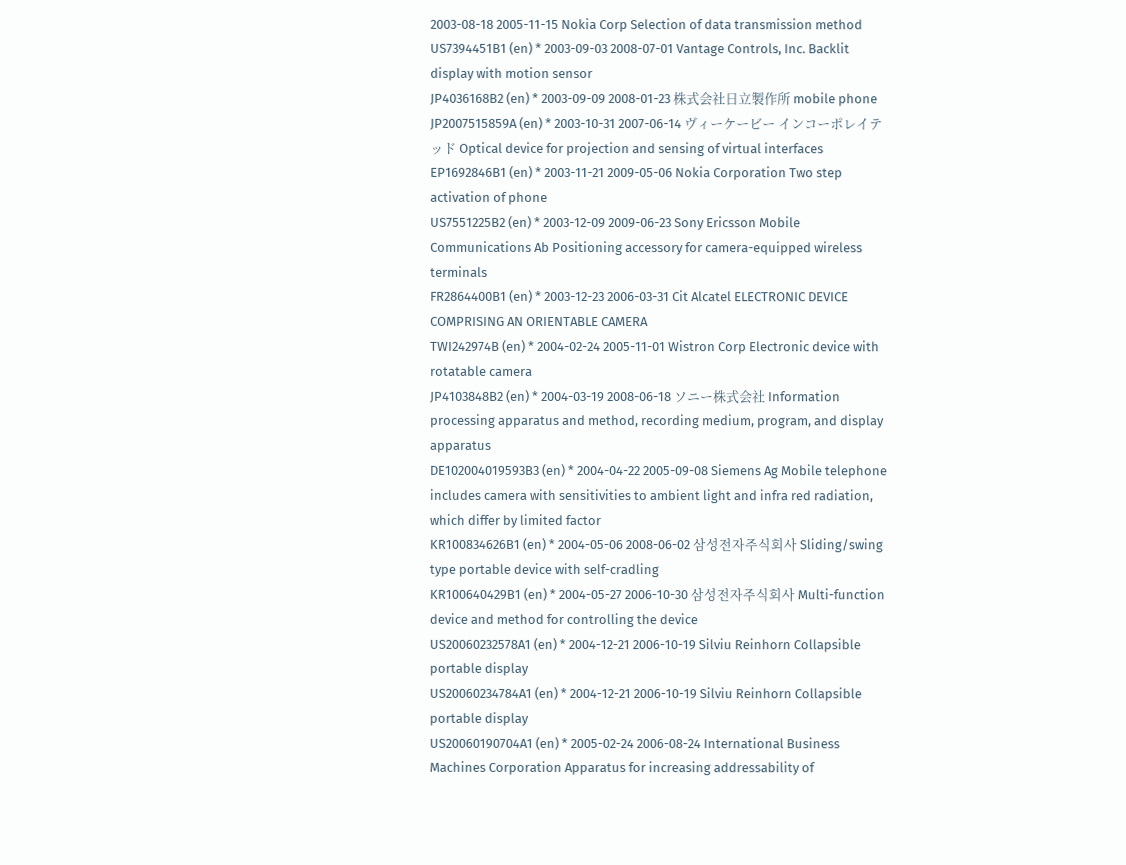2003-08-18 2005-11-15 Nokia Corp Selection of data transmission method
US7394451B1 (en) * 2003-09-03 2008-07-01 Vantage Controls, Inc. Backlit display with motion sensor
JP4036168B2 (en) * 2003-09-09 2008-01-23 株式会社日立製作所 mobile phone
JP2007515859A (en) * 2003-10-31 2007-06-14 ヴィーケービー インコーポレイテッド Optical device for projection and sensing of virtual interfaces
EP1692846B1 (en) * 2003-11-21 2009-05-06 Nokia Corporation Two step activation of phone
US7551225B2 (en) * 2003-12-09 2009-06-23 Sony Ericsson Mobile Communications Ab Positioning accessory for camera-equipped wireless terminals
FR2864400B1 (en) * 2003-12-23 2006-03-31 Cit Alcatel ELECTRONIC DEVICE COMPRISING AN ORIENTABLE CAMERA
TWI242974B (en) * 2004-02-24 2005-11-01 Wistron Corp Electronic device with rotatable camera
JP4103848B2 (en) * 2004-03-19 2008-06-18 ソニー株式会社 Information processing apparatus and method, recording medium, program, and display apparatus
DE102004019593B3 (en) * 2004-04-22 2005-09-08 Siemens Ag Mobile telephone includes camera with sensitivities to ambient light and infra red radiation, which differ by limited factor
KR100834626B1 (en) * 2004-05-06 2008-06-02 삼성전자주식회사 Sliding/swing type portable device with self-cradling
KR100640429B1 (en) * 2004-05-27 2006-10-30 삼성전자주식회사 Multi-function device and method for controlling the device
US20060232578A1 (en) * 2004-12-21 2006-10-19 Silviu Reinhorn Collapsible portable display
US20060234784A1 (en) * 2004-12-21 2006-10-19 Silviu Reinhorn Collapsible portable display
US20060190704A1 (en) * 2005-02-24 2006-08-24 International Business Machines Corporation Apparatus for increasing addressability of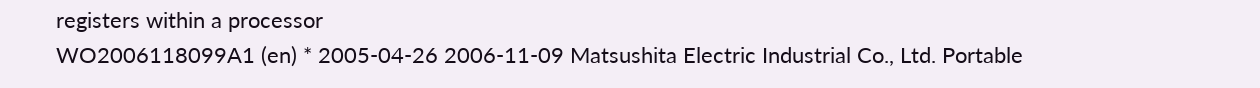registers within a processor
WO2006118099A1 (en) * 2005-04-26 2006-11-09 Matsushita Electric Industrial Co., Ltd. Portable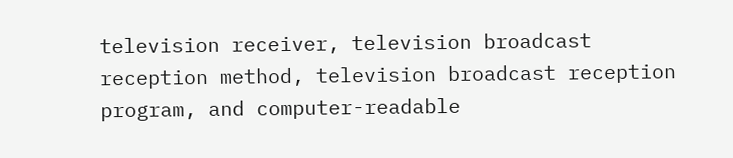television receiver, television broadcast reception method, television broadcast reception program, and computer-readable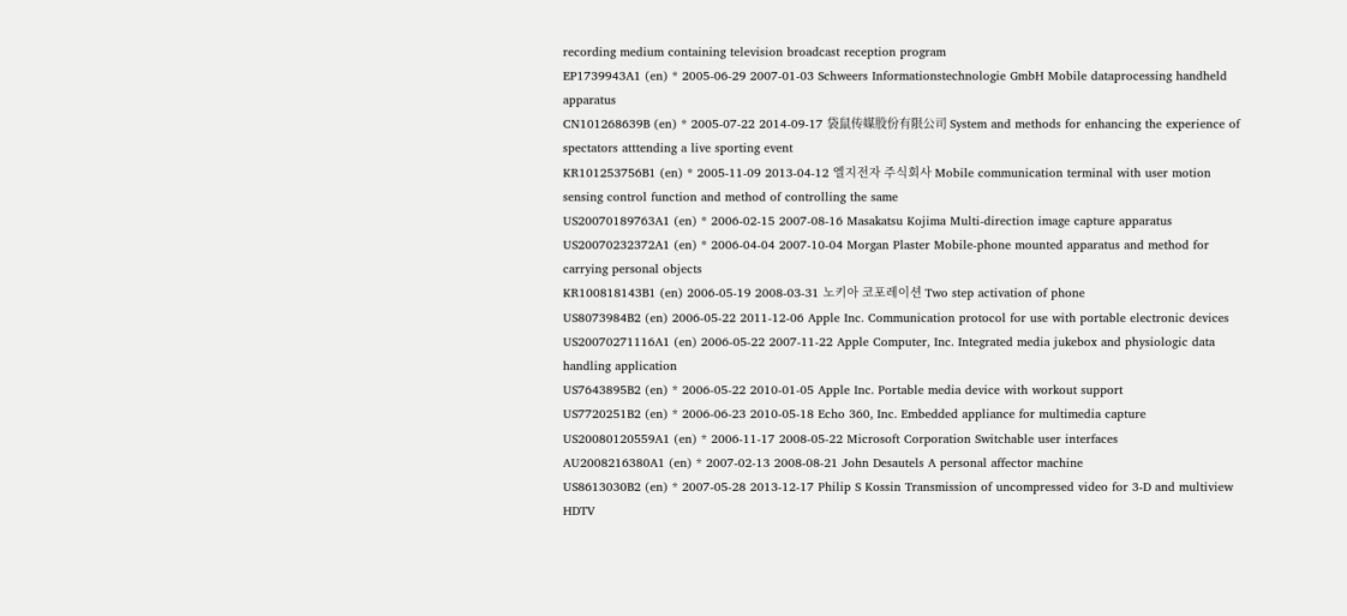recording medium containing television broadcast reception program
EP1739943A1 (en) * 2005-06-29 2007-01-03 Schweers Informationstechnologie GmbH Mobile dataprocessing handheld apparatus
CN101268639B (en) * 2005-07-22 2014-09-17 袋鼠传媒股份有限公司 System and methods for enhancing the experience of spectators atttending a live sporting event
KR101253756B1 (en) * 2005-11-09 2013-04-12 엘지전자 주식회사 Mobile communication terminal with user motion sensing control function and method of controlling the same
US20070189763A1 (en) * 2006-02-15 2007-08-16 Masakatsu Kojima Multi-direction image capture apparatus
US20070232372A1 (en) * 2006-04-04 2007-10-04 Morgan Plaster Mobile-phone mounted apparatus and method for carrying personal objects
KR100818143B1 (en) 2006-05-19 2008-03-31 노키아 코포레이션 Two step activation of phone
US8073984B2 (en) 2006-05-22 2011-12-06 Apple Inc. Communication protocol for use with portable electronic devices
US20070271116A1 (en) 2006-05-22 2007-11-22 Apple Computer, Inc. Integrated media jukebox and physiologic data handling application
US7643895B2 (en) * 2006-05-22 2010-01-05 Apple Inc. Portable media device with workout support
US7720251B2 (en) * 2006-06-23 2010-05-18 Echo 360, Inc. Embedded appliance for multimedia capture
US20080120559A1 (en) * 2006-11-17 2008-05-22 Microsoft Corporation Switchable user interfaces
AU2008216380A1 (en) * 2007-02-13 2008-08-21 John Desautels A personal affector machine
US8613030B2 (en) * 2007-05-28 2013-12-17 Philip S Kossin Transmission of uncompressed video for 3-D and multiview HDTV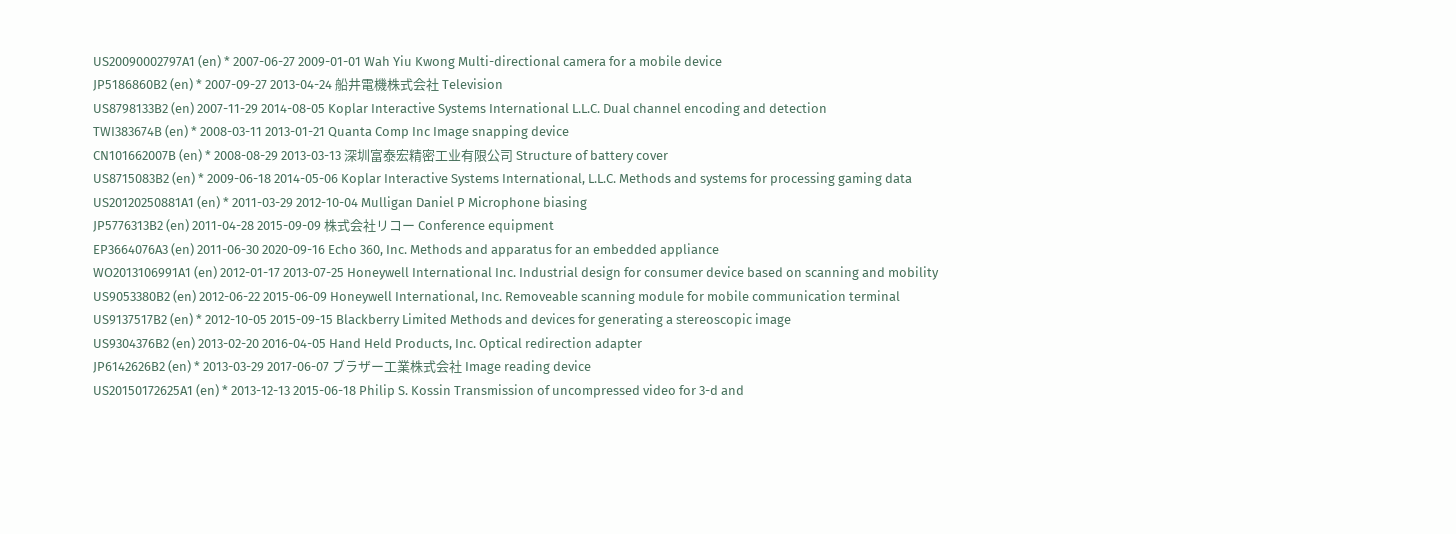US20090002797A1 (en) * 2007-06-27 2009-01-01 Wah Yiu Kwong Multi-directional camera for a mobile device
JP5186860B2 (en) * 2007-09-27 2013-04-24 船井電機株式会社 Television
US8798133B2 (en) 2007-11-29 2014-08-05 Koplar Interactive Systems International L.L.C. Dual channel encoding and detection
TWI383674B (en) * 2008-03-11 2013-01-21 Quanta Comp Inc Image snapping device
CN101662007B (en) * 2008-08-29 2013-03-13 深圳富泰宏精密工业有限公司 Structure of battery cover
US8715083B2 (en) * 2009-06-18 2014-05-06 Koplar Interactive Systems International, L.L.C. Methods and systems for processing gaming data
US20120250881A1 (en) * 2011-03-29 2012-10-04 Mulligan Daniel P Microphone biasing
JP5776313B2 (en) 2011-04-28 2015-09-09 株式会社リコー Conference equipment
EP3664076A3 (en) 2011-06-30 2020-09-16 Echo 360, Inc. Methods and apparatus for an embedded appliance
WO2013106991A1 (en) 2012-01-17 2013-07-25 Honeywell International Inc. Industrial design for consumer device based on scanning and mobility
US9053380B2 (en) 2012-06-22 2015-06-09 Honeywell International, Inc. Removeable scanning module for mobile communication terminal
US9137517B2 (en) * 2012-10-05 2015-09-15 Blackberry Limited Methods and devices for generating a stereoscopic image
US9304376B2 (en) 2013-02-20 2016-04-05 Hand Held Products, Inc. Optical redirection adapter
JP6142626B2 (en) * 2013-03-29 2017-06-07 ブラザー工業株式会社 Image reading device
US20150172625A1 (en) * 2013-12-13 2015-06-18 Philip S. Kossin Transmission of uncompressed video for 3-d and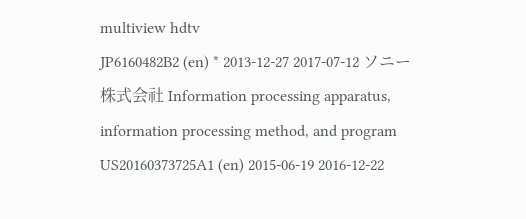multiview hdtv
JP6160482B2 (en) * 2013-12-27 2017-07-12 ソニー株式会社 Information processing apparatus, information processing method, and program
US20160373725A1 (en) 2015-06-19 2016-12-22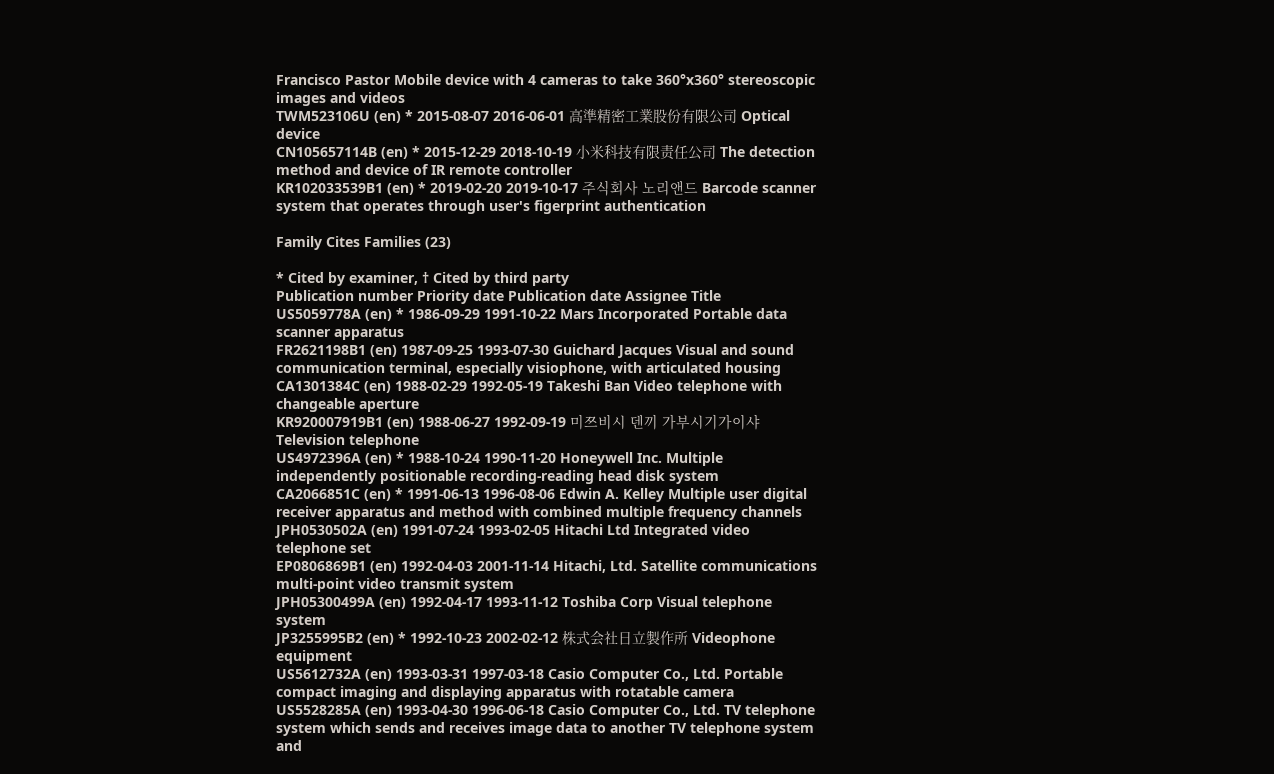Francisco Pastor Mobile device with 4 cameras to take 360°x360° stereoscopic images and videos
TWM523106U (en) * 2015-08-07 2016-06-01 高準精密工業股份有限公司 Optical device
CN105657114B (en) * 2015-12-29 2018-10-19 小米科技有限责任公司 The detection method and device of IR remote controller
KR102033539B1 (en) * 2019-02-20 2019-10-17 주식회사 노리앤드 Barcode scanner system that operates through user's figerprint authentication

Family Cites Families (23)

* Cited by examiner, † Cited by third party
Publication number Priority date Publication date Assignee Title
US5059778A (en) * 1986-09-29 1991-10-22 Mars Incorporated Portable data scanner apparatus
FR2621198B1 (en) 1987-09-25 1993-07-30 Guichard Jacques Visual and sound communication terminal, especially visiophone, with articulated housing
CA1301384C (en) 1988-02-29 1992-05-19 Takeshi Ban Video telephone with changeable aperture
KR920007919B1 (en) 1988-06-27 1992-09-19 미쯔비시 덴끼 가부시기가이샤 Television telephone
US4972396A (en) * 1988-10-24 1990-11-20 Honeywell Inc. Multiple independently positionable recording-reading head disk system
CA2066851C (en) * 1991-06-13 1996-08-06 Edwin A. Kelley Multiple user digital receiver apparatus and method with combined multiple frequency channels
JPH0530502A (en) 1991-07-24 1993-02-05 Hitachi Ltd Integrated video telephone set
EP0806869B1 (en) 1992-04-03 2001-11-14 Hitachi, Ltd. Satellite communications multi-point video transmit system
JPH05300499A (en) 1992-04-17 1993-11-12 Toshiba Corp Visual telephone system
JP3255995B2 (en) * 1992-10-23 2002-02-12 株式会社日立製作所 Videophone equipment
US5612732A (en) 1993-03-31 1997-03-18 Casio Computer Co., Ltd. Portable compact imaging and displaying apparatus with rotatable camera
US5528285A (en) 1993-04-30 1996-06-18 Casio Computer Co., Ltd. TV telephone system which sends and receives image data to another TV telephone system and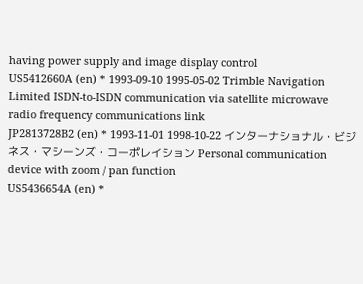having power supply and image display control
US5412660A (en) * 1993-09-10 1995-05-02 Trimble Navigation Limited ISDN-to-ISDN communication via satellite microwave radio frequency communications link
JP2813728B2 (en) * 1993-11-01 1998-10-22 インターナショナル・ビジネス・マシーンズ・コーポレイション Personal communication device with zoom / pan function
US5436654A (en) *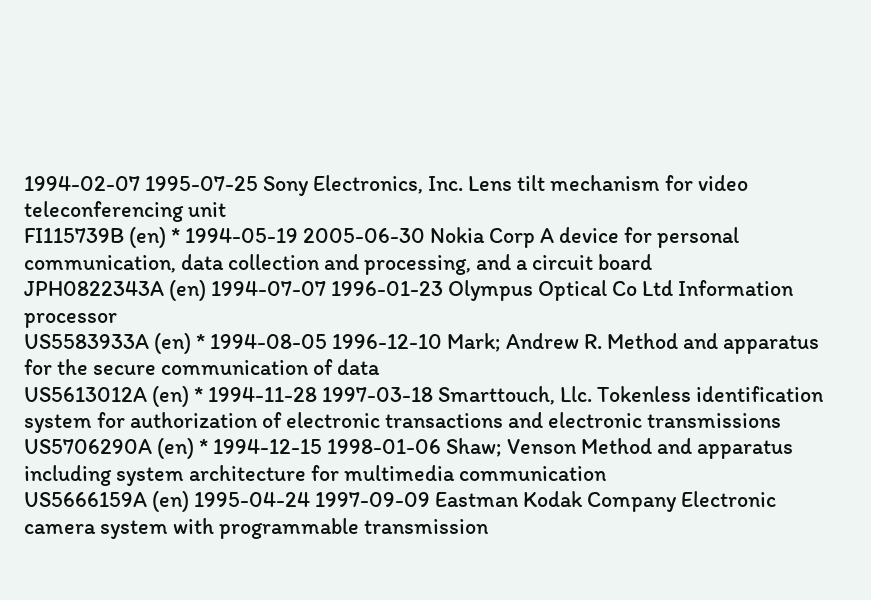1994-02-07 1995-07-25 Sony Electronics, Inc. Lens tilt mechanism for video teleconferencing unit
FI115739B (en) * 1994-05-19 2005-06-30 Nokia Corp A device for personal communication, data collection and processing, and a circuit board
JPH0822343A (en) 1994-07-07 1996-01-23 Olympus Optical Co Ltd Information processor
US5583933A (en) * 1994-08-05 1996-12-10 Mark; Andrew R. Method and apparatus for the secure communication of data
US5613012A (en) * 1994-11-28 1997-03-18 Smarttouch, Llc. Tokenless identification system for authorization of electronic transactions and electronic transmissions
US5706290A (en) * 1994-12-15 1998-01-06 Shaw; Venson Method and apparatus including system architecture for multimedia communication
US5666159A (en) 1995-04-24 1997-09-09 Eastman Kodak Company Electronic camera system with programmable transmission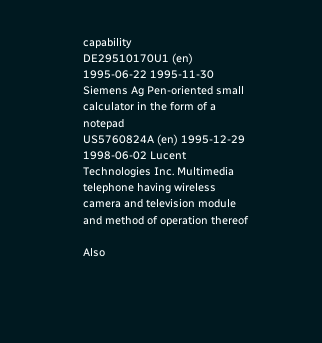capability
DE29510170U1 (en) 1995-06-22 1995-11-30 Siemens Ag Pen-oriented small calculator in the form of a notepad
US5760824A (en) 1995-12-29 1998-06-02 Lucent Technologies Inc. Multimedia telephone having wireless camera and television module and method of operation thereof

Also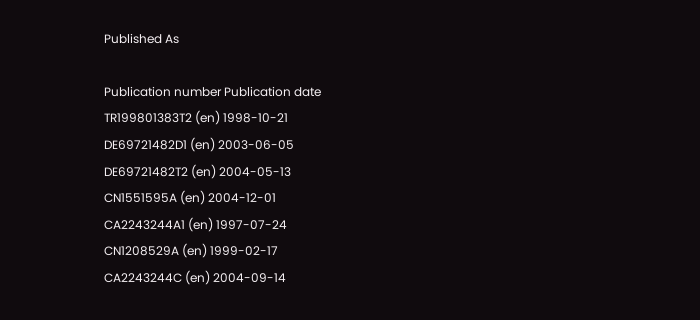Published As

Publication number Publication date
TR199801383T2 (en) 1998-10-21
DE69721482D1 (en) 2003-06-05
DE69721482T2 (en) 2004-05-13
CN1551595A (en) 2004-12-01
CA2243244A1 (en) 1997-07-24
CN1208529A (en) 1999-02-17
CA2243244C (en) 2004-09-14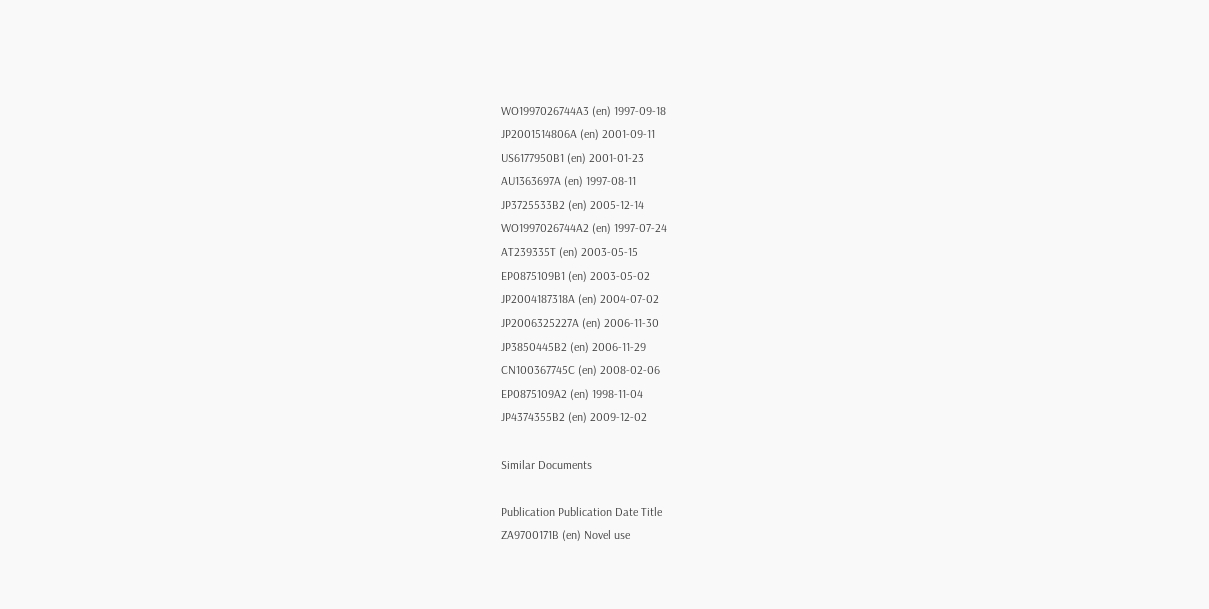WO1997026744A3 (en) 1997-09-18
JP2001514806A (en) 2001-09-11
US6177950B1 (en) 2001-01-23
AU1363697A (en) 1997-08-11
JP3725533B2 (en) 2005-12-14
WO1997026744A2 (en) 1997-07-24
AT239335T (en) 2003-05-15
EP0875109B1 (en) 2003-05-02
JP2004187318A (en) 2004-07-02
JP2006325227A (en) 2006-11-30
JP3850445B2 (en) 2006-11-29
CN100367745C (en) 2008-02-06
EP0875109A2 (en) 1998-11-04
JP4374355B2 (en) 2009-12-02

Similar Documents

Publication Publication Date Title
ZA9700171B (en) Novel use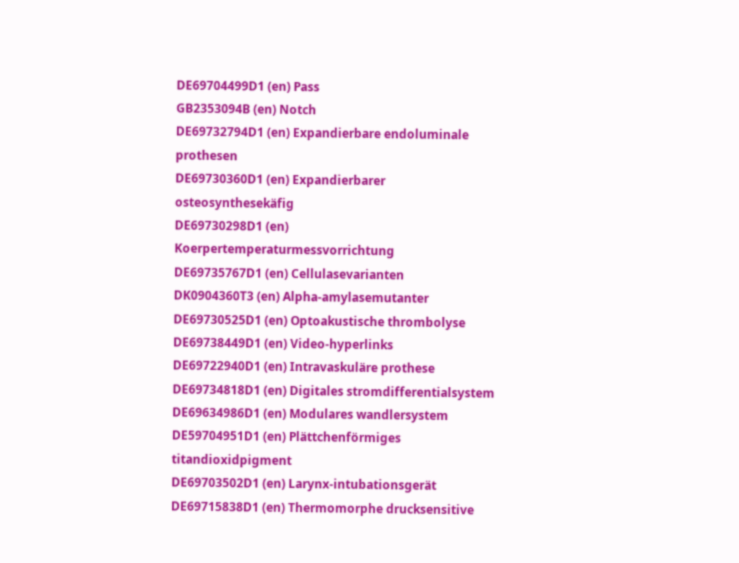DE69704499D1 (en) Pass
GB2353094B (en) Notch
DE69732794D1 (en) Expandierbare endoluminale prothesen
DE69730360D1 (en) Expandierbarer osteosynthesekäfig
DE69730298D1 (en) Koerpertemperaturmessvorrichtung
DE69735767D1 (en) Cellulasevarianten
DK0904360T3 (en) Alpha-amylasemutanter
DE69730525D1 (en) Optoakustische thrombolyse
DE69738449D1 (en) Video-hyperlinks
DE69722940D1 (en) Intravaskuläre prothese
DE69734818D1 (en) Digitales stromdifferentialsystem
DE69634986D1 (en) Modulares wandlersystem
DE59704951D1 (en) Plättchenförmiges titandioxidpigment
DE69703502D1 (en) Larynx-intubationsgerät
DE69715838D1 (en) Thermomorphe drucksensitive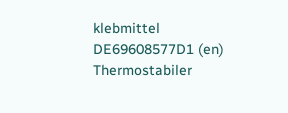klebmittel
DE69608577D1 (en) Thermostabiler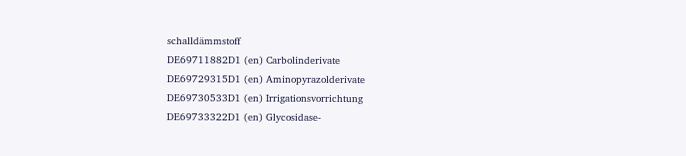schalldämmstoff
DE69711882D1 (en) Carbolinderivate
DE69729315D1 (en) Aminopyrazolderivate
DE69730533D1 (en) Irrigationsvorrichtung
DE69733322D1 (en) Glycosidase-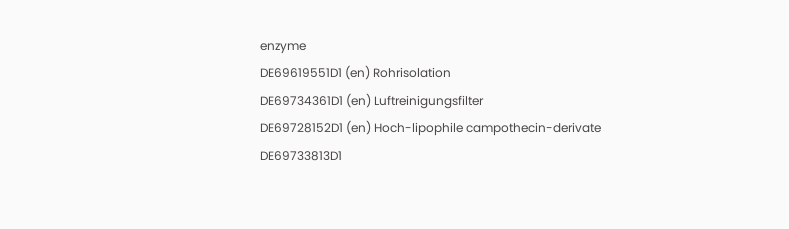enzyme
DE69619551D1 (en) Rohrisolation
DE69734361D1 (en) Luftreinigungsfilter
DE69728152D1 (en) Hoch-lipophile campothecin-derivate
DE69733813D1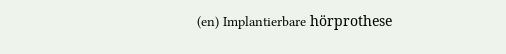(en) Implantierbare hörprothese